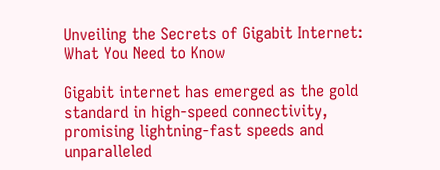Unveiling the Secrets of Gigabit Internet: What You Need to Know

Gigabit internet has emerged as the gold standard in high-speed connectivity, promising lightning-fast speeds and unparalleled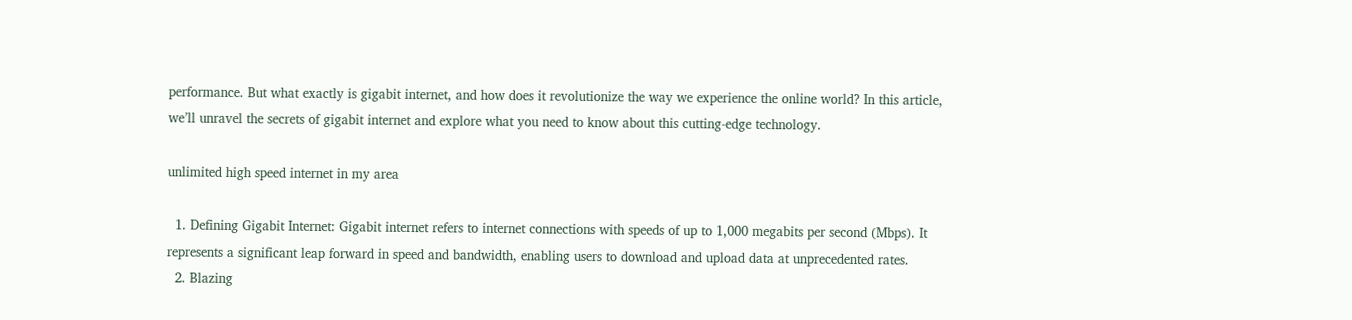performance. But what exactly is gigabit internet, and how does it revolutionize the way we experience the online world? In this article, we’ll unravel the secrets of gigabit internet and explore what you need to know about this cutting-edge technology.

unlimited high speed internet in my area

  1. Defining Gigabit Internet: Gigabit internet refers to internet connections with speeds of up to 1,000 megabits per second (Mbps). It represents a significant leap forward in speed and bandwidth, enabling users to download and upload data at unprecedented rates.
  2. Blazing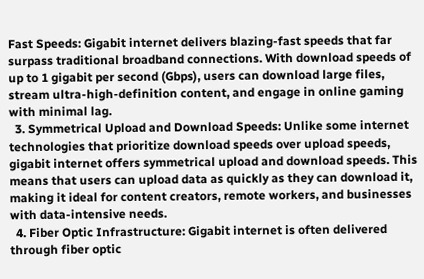Fast Speeds: Gigabit internet delivers blazing-fast speeds that far surpass traditional broadband connections. With download speeds of up to 1 gigabit per second (Gbps), users can download large files, stream ultra-high-definition content, and engage in online gaming with minimal lag.
  3. Symmetrical Upload and Download Speeds: Unlike some internet technologies that prioritize download speeds over upload speeds, gigabit internet offers symmetrical upload and download speeds. This means that users can upload data as quickly as they can download it, making it ideal for content creators, remote workers, and businesses with data-intensive needs.
  4. Fiber Optic Infrastructure: Gigabit internet is often delivered through fiber optic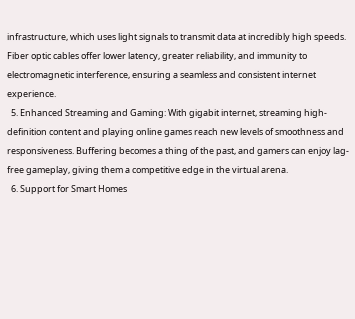infrastructure, which uses light signals to transmit data at incredibly high speeds. Fiber optic cables offer lower latency, greater reliability, and immunity to electromagnetic interference, ensuring a seamless and consistent internet experience.
  5. Enhanced Streaming and Gaming: With gigabit internet, streaming high-definition content and playing online games reach new levels of smoothness and responsiveness. Buffering becomes a thing of the past, and gamers can enjoy lag-free gameplay, giving them a competitive edge in the virtual arena.
  6. Support for Smart Homes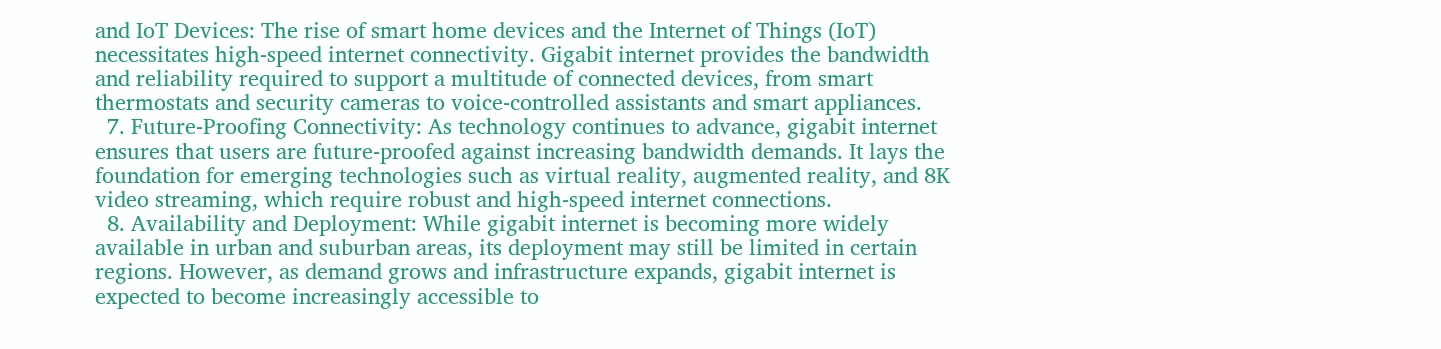and IoT Devices: The rise of smart home devices and the Internet of Things (IoT) necessitates high-speed internet connectivity. Gigabit internet provides the bandwidth and reliability required to support a multitude of connected devices, from smart thermostats and security cameras to voice-controlled assistants and smart appliances.
  7. Future-Proofing Connectivity: As technology continues to advance, gigabit internet ensures that users are future-proofed against increasing bandwidth demands. It lays the foundation for emerging technologies such as virtual reality, augmented reality, and 8K video streaming, which require robust and high-speed internet connections.
  8. Availability and Deployment: While gigabit internet is becoming more widely available in urban and suburban areas, its deployment may still be limited in certain regions. However, as demand grows and infrastructure expands, gigabit internet is expected to become increasingly accessible to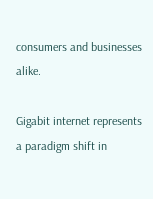consumers and businesses alike.

Gigabit internet represents a paradigm shift in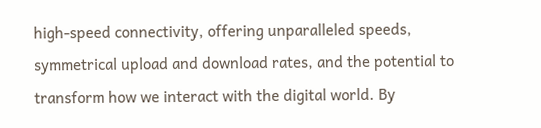high-speed connectivity, offering unparalleled speeds, symmetrical upload and download rates, and the potential to transform how we interact with the digital world. By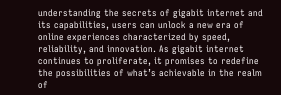understanding the secrets of gigabit internet and its capabilities, users can unlock a new era of online experiences characterized by speed, reliability, and innovation. As gigabit internet continues to proliferate, it promises to redefine the possibilities of what’s achievable in the realm of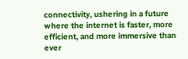connectivity, ushering in a future where the internet is faster, more efficient, and more immersive than ever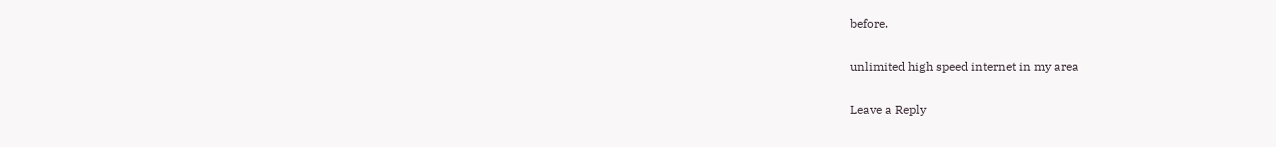before.

unlimited high speed internet in my area

Leave a Reply